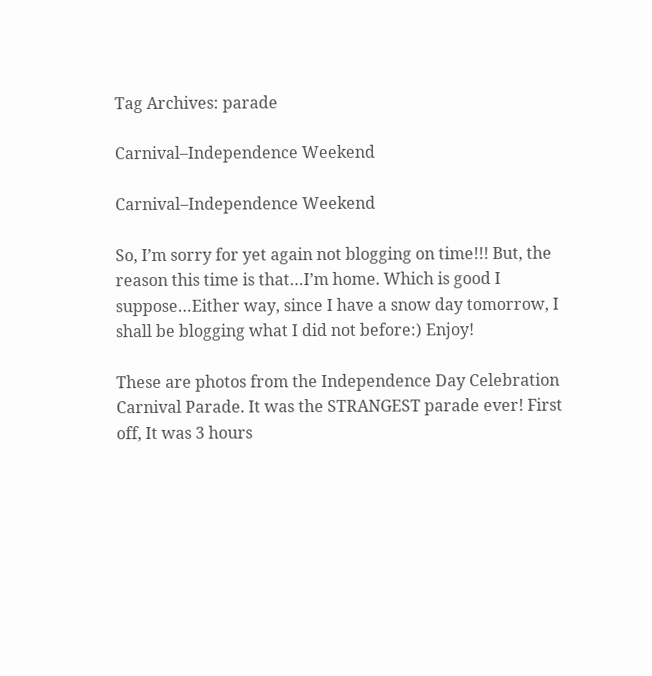Tag Archives: parade

Carnival–Independence Weekend

Carnival–Independence Weekend

So, I’m sorry for yet again not blogging on time!!! But, the reason this time is that…I’m home. Which is good I suppose…Either way, since I have a snow day tomorrow, I shall be blogging what I did not before:) Enjoy!

These are photos from the Independence Day Celebration Carnival Parade. It was the STRANGEST parade ever! First off, It was 3 hours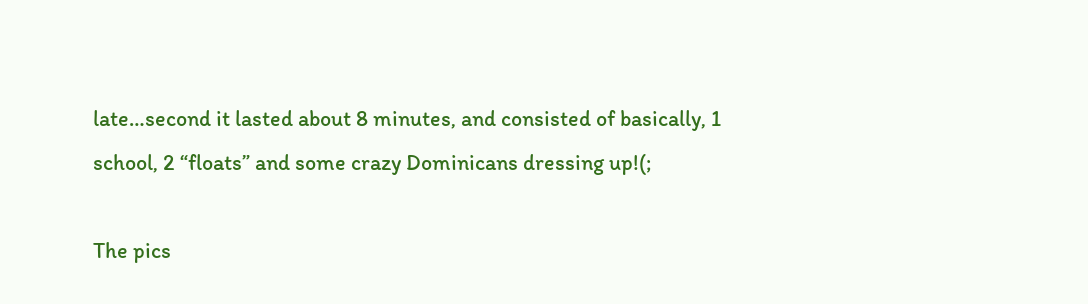late…second it lasted about 8 minutes, and consisted of basically, 1 school, 2 “floats” and some crazy Dominicans dressing up!(;

The pics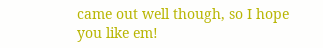came out well though, so I hope you like em!